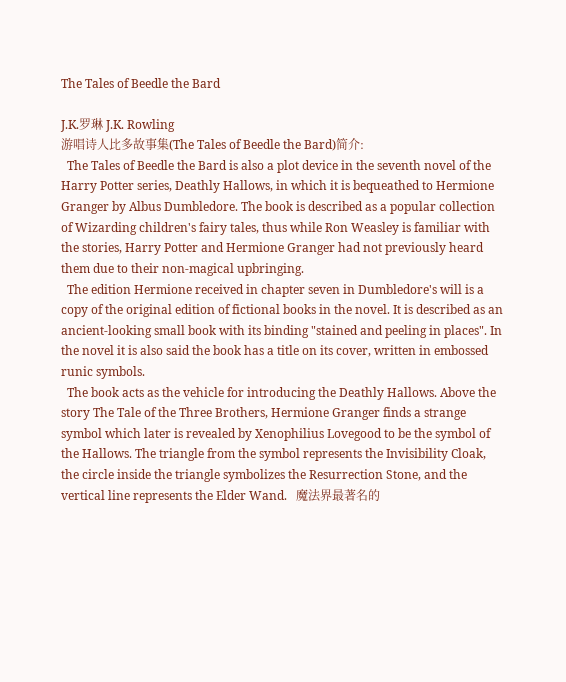The Tales of Beedle the Bard

J.K.罗琳 J.K. Rowling
游唱诗人比多故事集(The Tales of Beedle the Bard)简介:
  The Tales of Beedle the Bard is also a plot device in the seventh novel of the Harry Potter series, Deathly Hallows, in which it is bequeathed to Hermione Granger by Albus Dumbledore. The book is described as a popular collection of Wizarding children's fairy tales, thus while Ron Weasley is familiar with the stories, Harry Potter and Hermione Granger had not previously heard them due to their non-magical upbringing.
  The edition Hermione received in chapter seven in Dumbledore's will is a copy of the original edition of fictional books in the novel. It is described as an ancient-looking small book with its binding "stained and peeling in places". In the novel it is also said the book has a title on its cover, written in embossed runic symbols.
  The book acts as the vehicle for introducing the Deathly Hallows. Above the story The Tale of the Three Brothers, Hermione Granger finds a strange symbol which later is revealed by Xenophilius Lovegood to be the symbol of the Hallows. The triangle from the symbol represents the Invisibility Cloak, the circle inside the triangle symbolizes the Resurrection Stone, and the vertical line represents the Elder Wand.   魔法界最著名的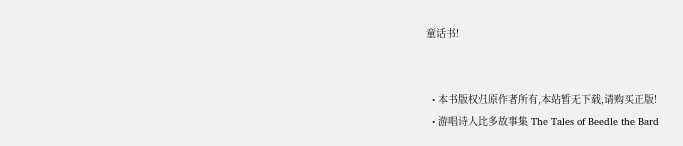童话书!


  • 本书版权归原作者所有,本站暂无下载,请购买正版!
  • 游唱诗人比多故事集 The Tales of Beedle the Bard